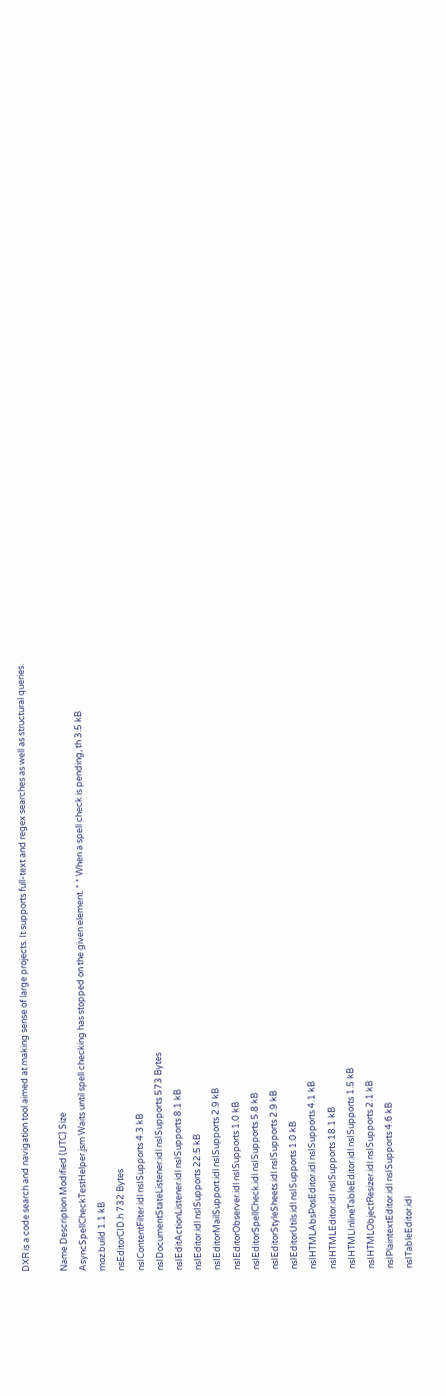DXR is a code search and navigation tool aimed at making sense of large projects. It supports full-text and regex searches as well as structural queries.

Name Description Modified (UTC) Size
AsyncSpellCheckTestHelper.jsm Waits until spell checking has stopped on the given element. * * When a spell check is pending, th 3.5 kB
moz.build 1.1 kB
nsEditorCID.h 732 Bytes
nsIContentFilter.idl nsISupports 4.3 kB
nsIDocumentStateListener.idl nsISupports 573 Bytes
nsIEditActionListener.idl nsISupports 8.1 kB
nsIEditor.idl nsISupports 22.5 kB
nsIEditorMailSupport.idl nsISupports 2.9 kB
nsIEditorObserver.idl nsISupports 1.0 kB
nsIEditorSpellCheck.idl nsISupports 5.8 kB
nsIEditorStyleSheets.idl nsISupports 2.9 kB
nsIEditorUtils.idl nsISupports 1.0 kB
nsIHTMLAbsPosEditor.idl nsISupports 4.1 kB
nsIHTMLEditor.idl nsISupports 18.1 kB
nsIHTMLInlineTableEditor.idl nsISupports 1.5 kB
nsIHTMLObjectResizer.idl nsISupports 2.1 kB
nsIPlaintextEditor.idl nsISupports 4.6 kB
nsITableEditor.idl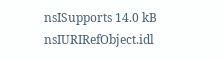nsISupports 14.0 kB
nsIURIRefObject.idl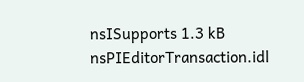nsISupports 1.3 kB
nsPIEditorTransaction.idl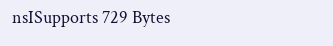nsISupports 729 Bytes